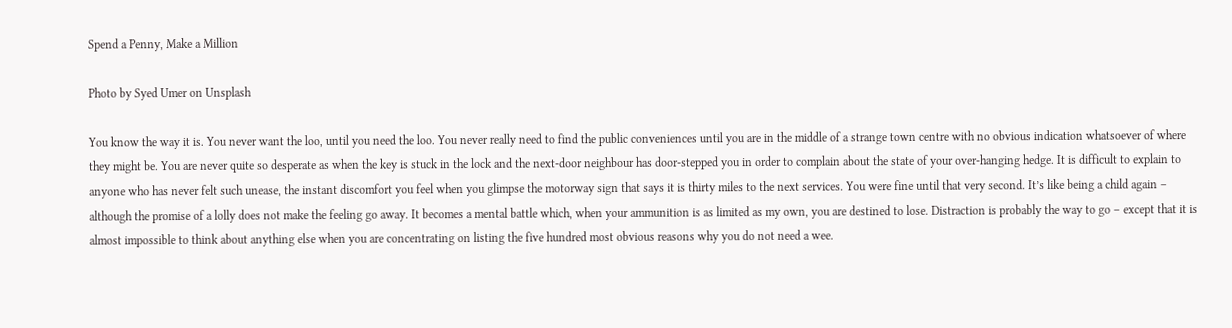Spend a Penny, Make a Million

Photo by Syed Umer on Unsplash

You know the way it is. You never want the loo, until you need the loo. You never really need to find the public conveniences until you are in the middle of a strange town centre with no obvious indication whatsoever of where they might be. You are never quite so desperate as when the key is stuck in the lock and the next-door neighbour has door-stepped you in order to complain about the state of your over-hanging hedge. It is difficult to explain to anyone who has never felt such unease, the instant discomfort you feel when you glimpse the motorway sign that says it is thirty miles to the next services. You were fine until that very second. It’s like being a child again – although the promise of a lolly does not make the feeling go away. It becomes a mental battle which, when your ammunition is as limited as my own, you are destined to lose. Distraction is probably the way to go – except that it is almost impossible to think about anything else when you are concentrating on listing the five hundred most obvious reasons why you do not need a wee.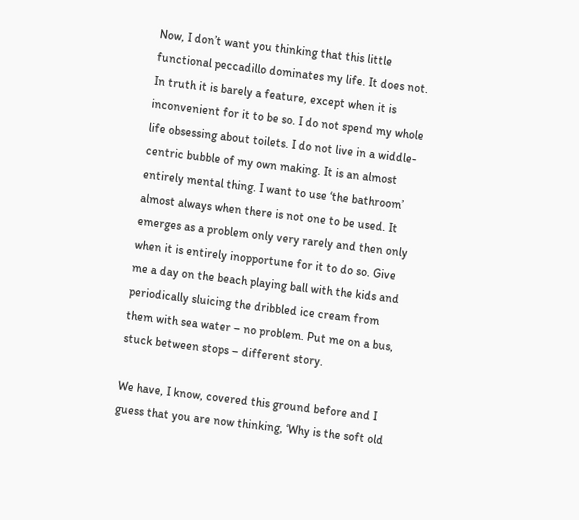Now, I don’t want you thinking that this little functional peccadillo dominates my life. It does not. In truth it is barely a feature, except when it is inconvenient for it to be so. I do not spend my whole life obsessing about toilets. I do not live in a widdle-centric bubble of my own making. It is an almost entirely mental thing. I want to use ‘the bathroom’ almost always when there is not one to be used. It emerges as a problem only very rarely and then only when it is entirely inopportune for it to do so. Give me a day on the beach playing ball with the kids and periodically sluicing the dribbled ice cream from them with sea water – no problem. Put me on a bus, stuck between stops – different story.

We have, I know, covered this ground before and I guess that you are now thinking, ‘Why is the soft old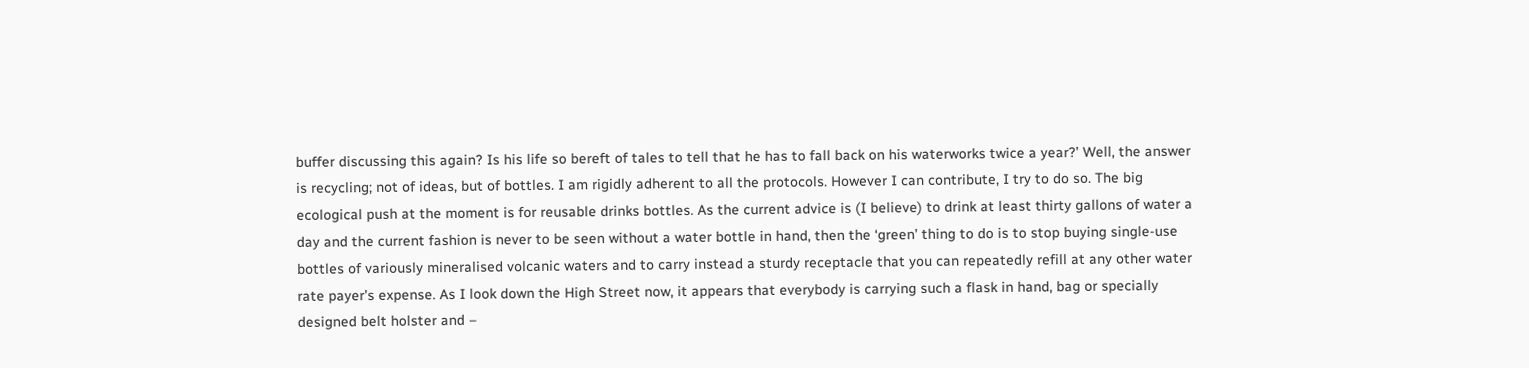buffer discussing this again? Is his life so bereft of tales to tell that he has to fall back on his waterworks twice a year?’ Well, the answer is recycling; not of ideas, but of bottles. I am rigidly adherent to all the protocols. However I can contribute, I try to do so. The big ecological push at the moment is for reusable drinks bottles. As the current advice is (I believe) to drink at least thirty gallons of water a day and the current fashion is never to be seen without a water bottle in hand, then the ‘green’ thing to do is to stop buying single-use bottles of variously mineralised volcanic waters and to carry instead a sturdy receptacle that you can repeatedly refill at any other water rate payer’s expense. As I look down the High Street now, it appears that everybody is carrying such a flask in hand, bag or specially designed belt holster and –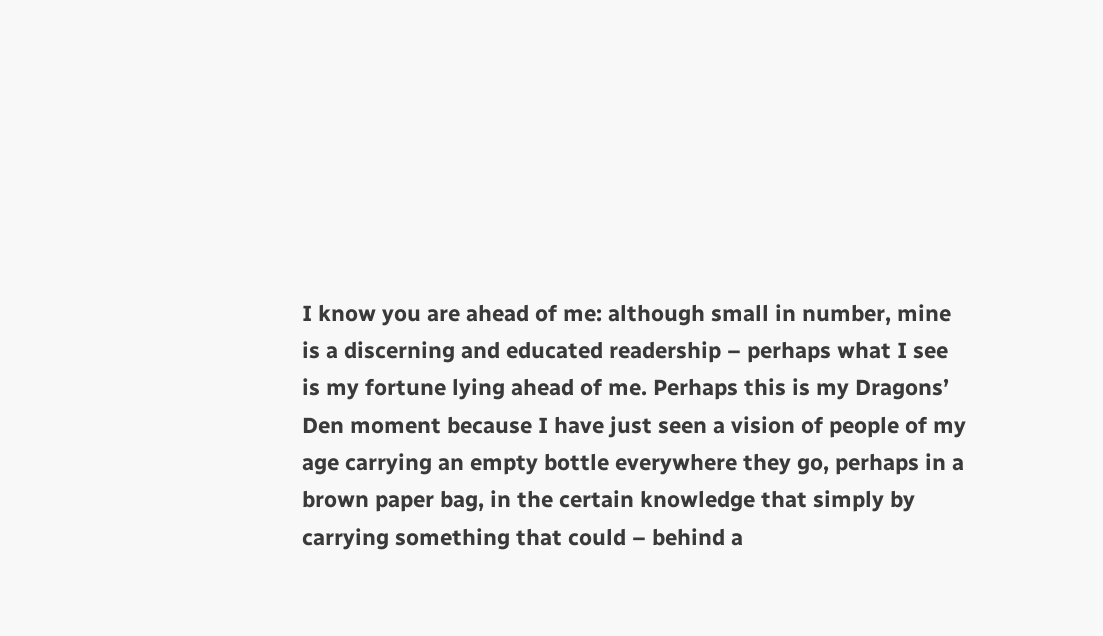I know you are ahead of me: although small in number, mine is a discerning and educated readership – perhaps what I see is my fortune lying ahead of me. Perhaps this is my Dragons’ Den moment because I have just seen a vision of people of my age carrying an empty bottle everywhere they go, perhaps in a brown paper bag, in the certain knowledge that simply by carrying something that could – behind a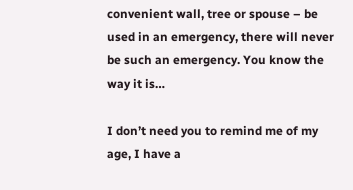convenient wall, tree or spouse – be used in an emergency, there will never be such an emergency. You know the way it is…

I don’t need you to remind me of my age, I have a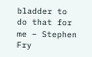bladder to do that for me – Stephen Fry